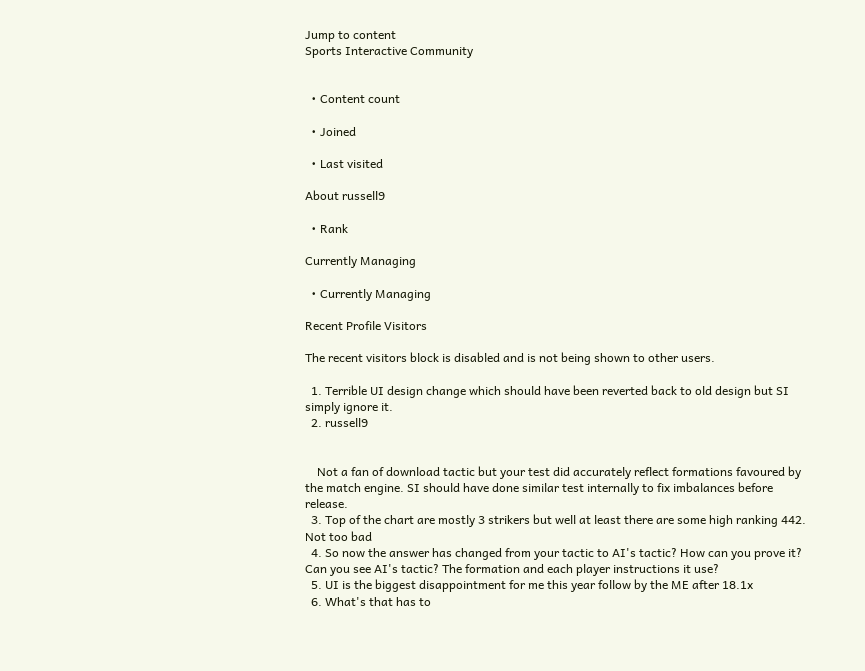Jump to content
Sports Interactive Community


  • Content count

  • Joined

  • Last visited

About russell9

  • Rank

Currently Managing

  • Currently Managing

Recent Profile Visitors

The recent visitors block is disabled and is not being shown to other users.

  1. Terrible UI design change which should have been reverted back to old design but SI simply ignore it.
  2. russell9


    Not a fan of download tactic but your test did accurately reflect formations favoured by the match engine. SI should have done similar test internally to fix imbalances before release.
  3. Top of the chart are mostly 3 strikers but well at least there are some high ranking 442. Not too bad
  4. So now the answer has changed from your tactic to AI's tactic? How can you prove it? Can you see AI's tactic? The formation and each player instructions it use?
  5. UI is the biggest disappointment for me this year follow by the ME after 18.1x
  6. What's that has to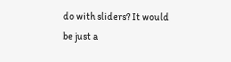do with sliders? It would be just a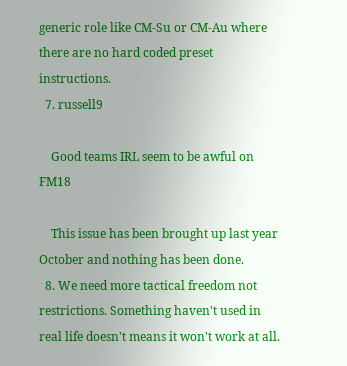generic role like CM-Su or CM-Au where there are no hard coded preset instructions.
  7. russell9

    Good teams IRL seem to be awful on FM18

    This issue has been brought up last year October and nothing has been done.
  8. We need more tactical freedom not restrictions. Something haven't used in real life doesn't means it won't work at all.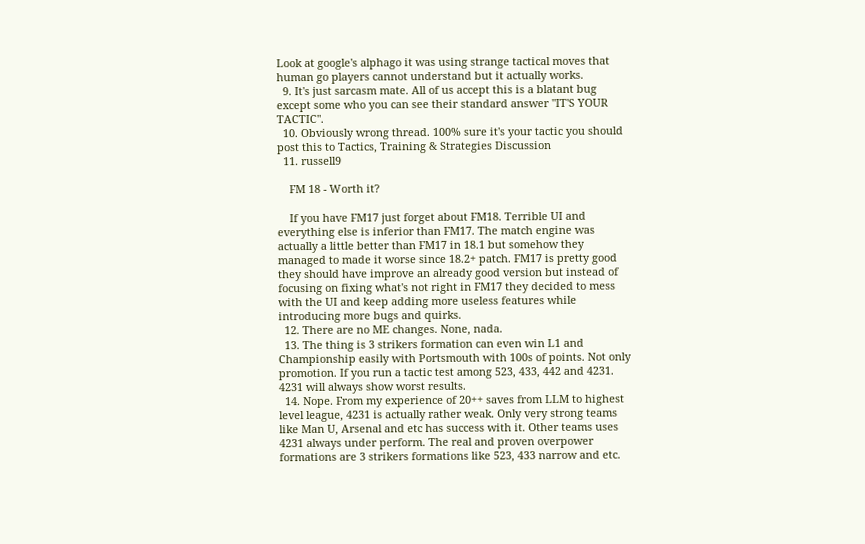Look at google's alphago it was using strange tactical moves that human go players cannot understand but it actually works.
  9. It's just sarcasm mate. All of us accept this is a blatant bug except some who you can see their standard answer "IT'S YOUR TACTIC".
  10. Obviously wrong thread. 100% sure it's your tactic you should post this to Tactics, Training & Strategies Discussion
  11. russell9

    FM 18 - Worth it?

    If you have FM17 just forget about FM18. Terrible UI and everything else is inferior than FM17. The match engine was actually a little better than FM17 in 18.1 but somehow they managed to made it worse since 18.2+ patch. FM17 is pretty good they should have improve an already good version but instead of focusing on fixing what's not right in FM17 they decided to mess with the UI and keep adding more useless features while introducing more bugs and quirks.
  12. There are no ME changes. None, nada.
  13. The thing is 3 strikers formation can even win L1 and Championship easily with Portsmouth with 100s of points. Not only promotion. If you run a tactic test among 523, 433, 442 and 4231. 4231 will always show worst results.
  14. Nope. From my experience of 20++ saves from LLM to highest level league, 4231 is actually rather weak. Only very strong teams like Man U, Arsenal and etc has success with it. Other teams uses 4231 always under perform. The real and proven overpower formations are 3 strikers formations like 523, 433 narrow and etc.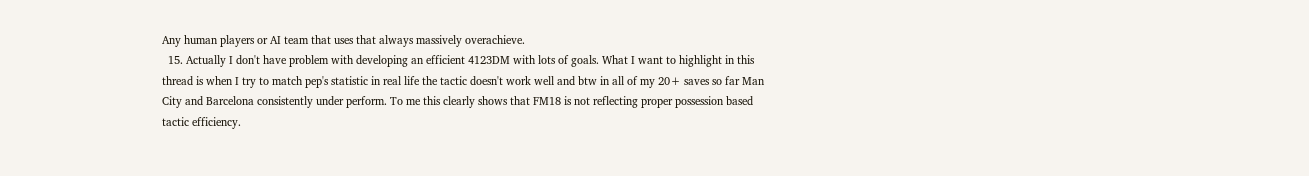Any human players or AI team that uses that always massively overachieve.
  15. Actually I don't have problem with developing an efficient 4123DM with lots of goals. What I want to highlight in this thread is when I try to match pep's statistic in real life the tactic doesn't work well and btw in all of my 20+ saves so far Man City and Barcelona consistently under perform. To me this clearly shows that FM18 is not reflecting proper possession based tactic efficiency.